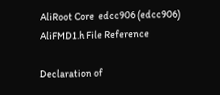AliRoot Core  edcc906 (edcc906)
AliFMD1.h File Reference

Declaration of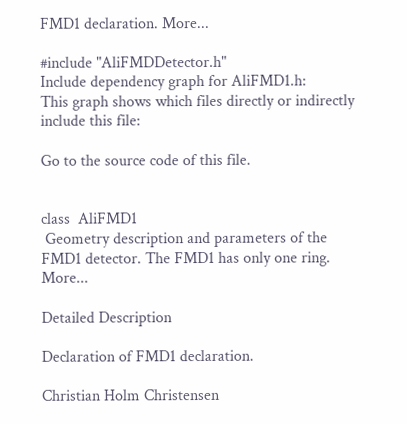FMD1 declaration. More...

#include "AliFMDDetector.h"
Include dependency graph for AliFMD1.h:
This graph shows which files directly or indirectly include this file:

Go to the source code of this file.


class  AliFMD1
 Geometry description and parameters of the FMD1 detector. The FMD1 has only one ring. More...

Detailed Description

Declaration of FMD1 declaration.

Christian Holm Christensen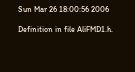Sun Mar 26 18:00:56 2006

Definition in file AliFMD1.h.